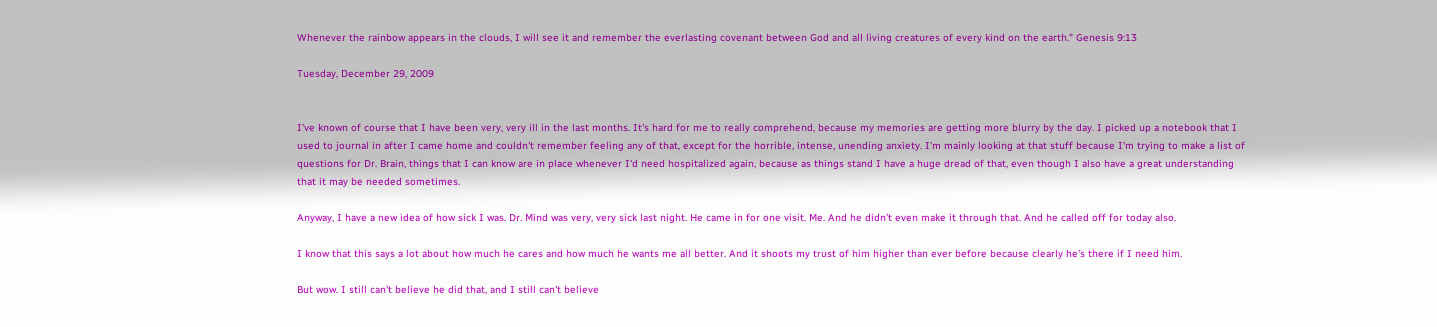Whenever the rainbow appears in the clouds, I will see it and remember the everlasting covenant between God and all living creatures of every kind on the earth." Genesis 9:13

Tuesday, December 29, 2009


I've known of course that I have been very, very ill in the last months. It's hard for me to really comprehend, because my memories are getting more blurry by the day. I picked up a notebook that I used to journal in after I came home and couldn't remember feeling any of that, except for the horrible, intense, unending anxiety. I'm mainly looking at that stuff because I'm trying to make a list of questions for Dr. Brain, things that I can know are in place whenever I'd need hospitalized again, because as things stand I have a huge dread of that, even though I also have a great understanding that it may be needed sometimes.

Anyway, I have a new idea of how sick I was. Dr. Mind was very, very sick last night. He came in for one visit. Me. And he didn't even make it through that. And he called off for today also.

I know that this says a lot about how much he cares and how much he wants me all better. And it shoots my trust of him higher than ever before because clearly he's there if I need him.

But wow. I still can't believe he did that, and I still can't believe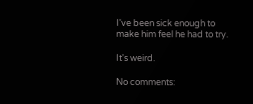I've been sick enough to make him feel he had to try.

It's weird.

No comments: